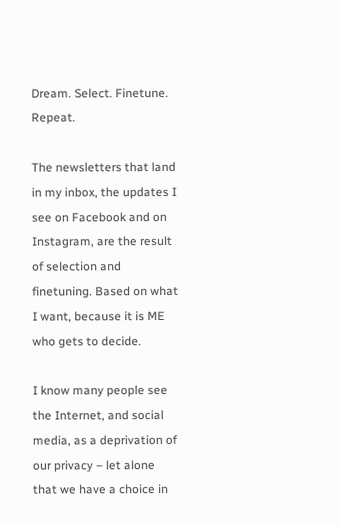Dream. Select. Finetune. Repeat.

The newsletters that land in my inbox, the updates I see on Facebook and on Instagram, are the result of selection and finetuning. Based on what I want, because it is ME who gets to decide.

I know many people see the Internet, and social media, as a deprivation of our privacy – let alone that we have a choice in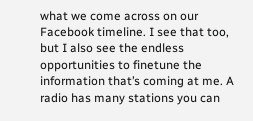what we come across on our Facebook timeline. I see that too, but I also see the endless opportunities to finetune the information that’s coming at me. A radio has many stations you can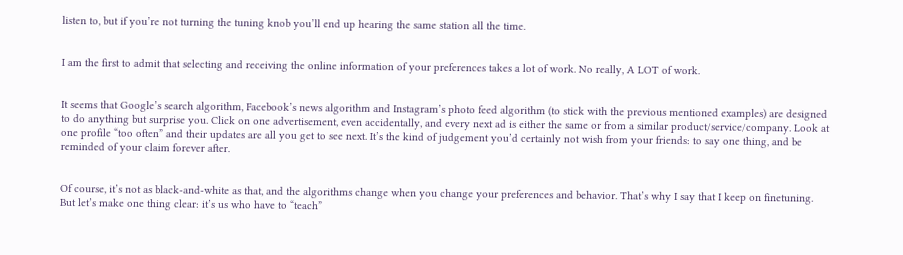listen to, but if you’re not turning the tuning knob you’ll end up hearing the same station all the time.


I am the first to admit that selecting and receiving the online information of your preferences takes a lot of work. No really, A LOT of work.


It seems that Google’s search algorithm, Facebook’s news algorithm and Instagram’s photo feed algorithm (to stick with the previous mentioned examples) are designed to do anything but surprise you. Click on one advertisement, even accidentally, and every next ad is either the same or from a similar product/service/company. Look at one profile “too often” and their updates are all you get to see next. It’s the kind of judgement you’d certainly not wish from your friends: to say one thing, and be reminded of your claim forever after.


Of course, it’s not as black-and-white as that, and the algorithms change when you change your preferences and behavior. That’s why I say that I keep on finetuning. But let’s make one thing clear: it’s us who have to “teach”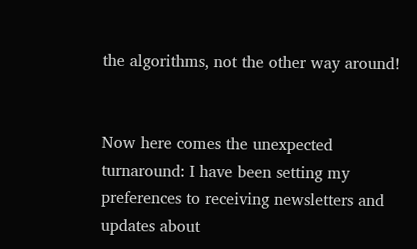the algorithms, not the other way around!


Now here comes the unexpected turnaround: I have been setting my preferences to receiving newsletters and updates about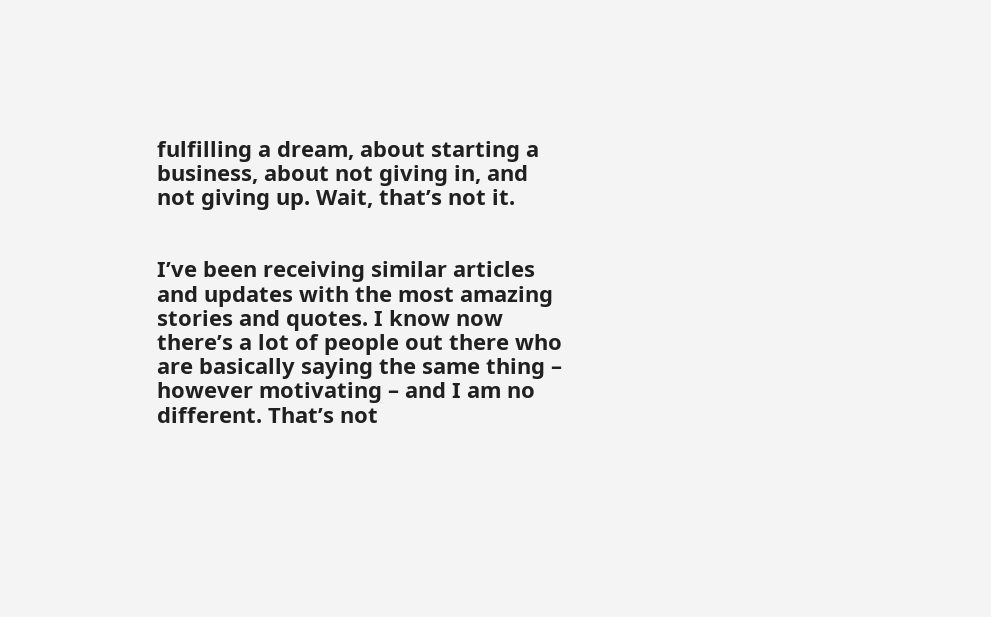fulfilling a dream, about starting a business, about not giving in, and not giving up. Wait, that’s not it.


I’ve been receiving similar articles and updates with the most amazing stories and quotes. I know now there’s a lot of people out there who are basically saying the same thing – however motivating – and I am no different. That’s not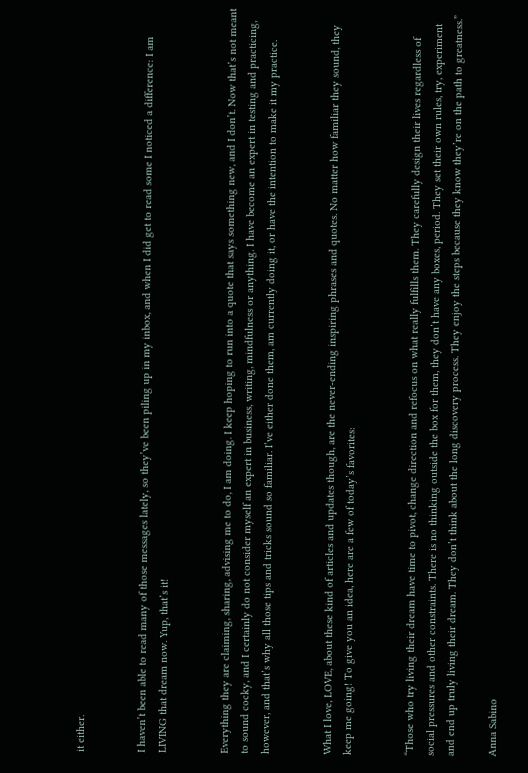it either.


I haven’t been able to read many of those messages lately, so they’ve been piling up in my inbox, and when I did get to read some I noticed a difference: I am LIVING that dream now. Yup, that’s it!


Everything they are claiming, sharing, advising me to do, I am doing. I keep hoping to run into a quote that says something new, and I don’t. Now that’s not meant to sound cocky, and I certainly do not consider myself an expert in business, writing, mindfulness or anything. I have become an expert in testing and practicing, however, and that’s why all those tips and tricks sound so familiar. I’ve either done them, am currently doing it, or have the intention to make it my practice.


What I love, LOVE, about these kind of articles and updates though, are the never-ending inspiring phrases and quotes. No matter how familiar they sound, they keep me going! To give you an idea, here are a few of today’s favorites:


“Those who try living their dream have time to pivot, change direction and refocus on what really fulfills them. They carefully design their lives regardless of social pressures and other constraints. There is no thinking outside the box for them, they don’t have any boxes, period. They set their own rules, try, experiment and end up truly living their dream. They don’t think about the long discovery process. They enjoy the steps because they know they’re on the path to greatness.”

Anna Sabino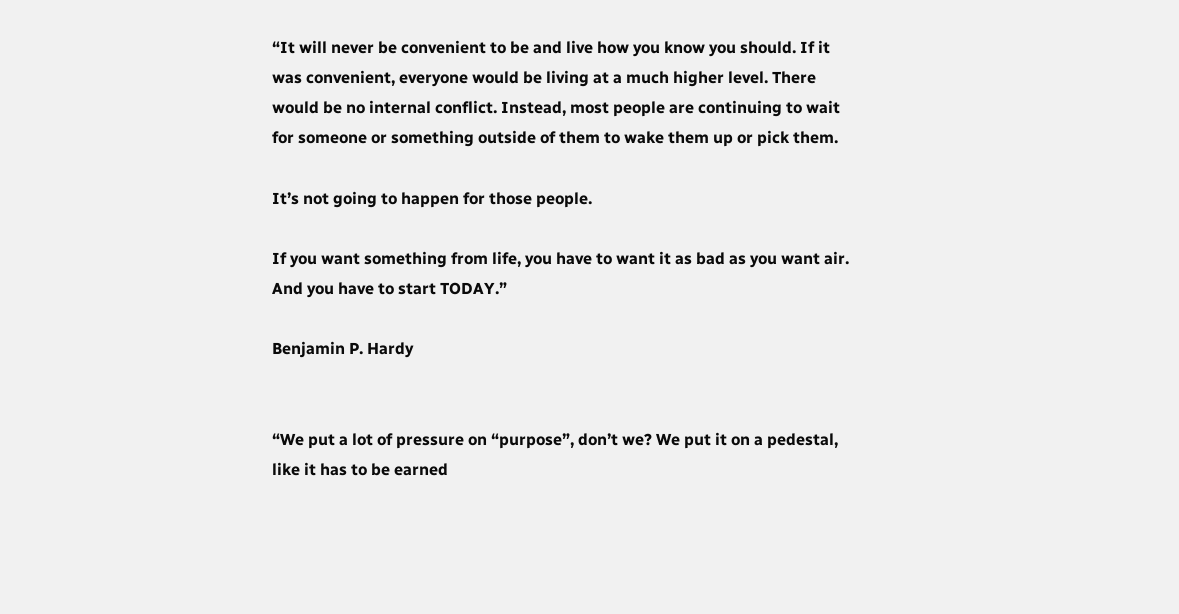“It will never be convenient to be and live how you know you should. If it was convenient, everyone would be living at a much higher level. There would be no internal conflict. Instead, most people are continuing to wait for someone or something outside of them to wake them up or pick them.

It’s not going to happen for those people.

If you want something from life, you have to want it as bad as you want air. And you have to start TODAY.”

Benjamin P. Hardy


“We put a lot of pressure on “purpose”, don’t we? We put it on a pedestal, like it has to be earned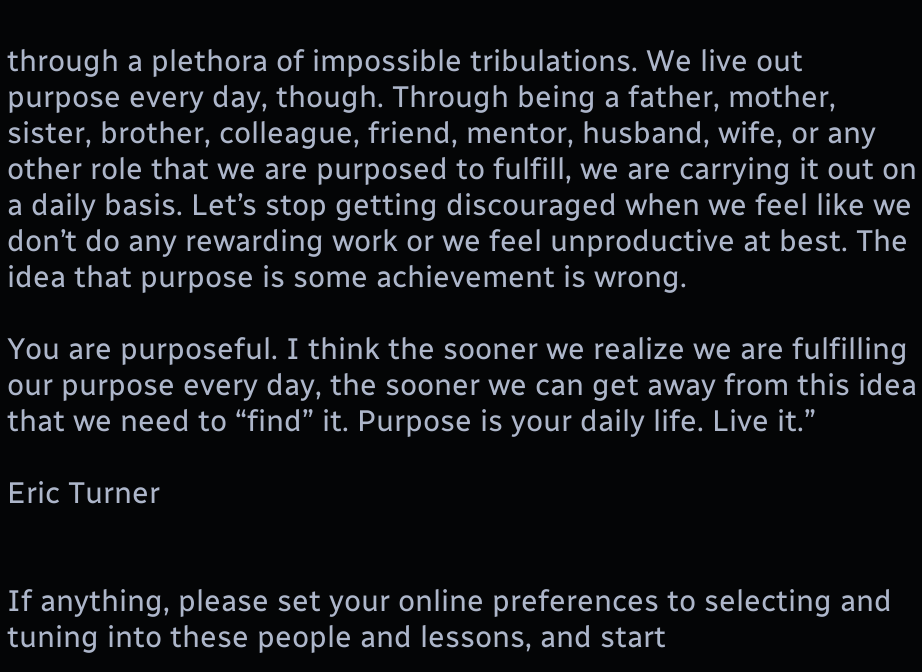through a plethora of impossible tribulations. We live out purpose every day, though. Through being a father, mother, sister, brother, colleague, friend, mentor, husband, wife, or any other role that we are purposed to fulfill, we are carrying it out on a daily basis. Let’s stop getting discouraged when we feel like we don’t do any rewarding work or we feel unproductive at best. The idea that purpose is some achievement is wrong.

You are purposeful. I think the sooner we realize we are fulfilling our purpose every day, the sooner we can get away from this idea that we need to “find” it. Purpose is your daily life. Live it.”

Eric Turner


If anything, please set your online preferences to selecting and tuning into these people and lessons, and start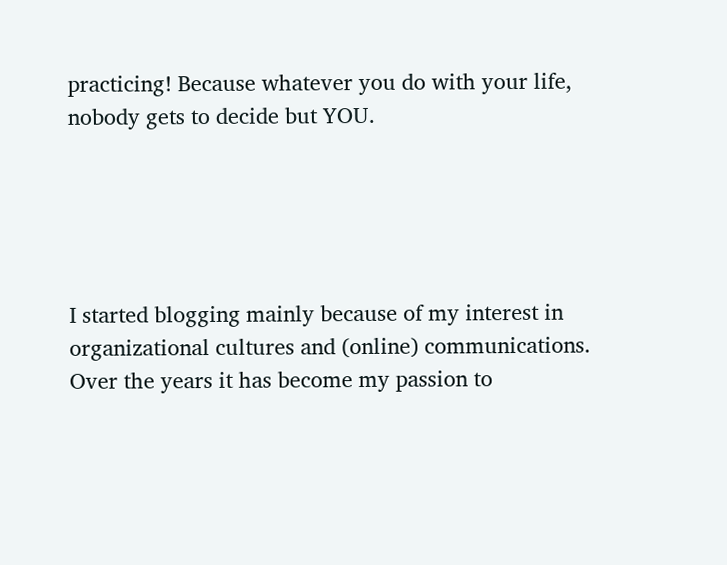practicing! Because whatever you do with your life, nobody gets to decide but YOU.





I started blogging mainly because of my interest in organizational cultures and (online) communications. Over the years it has become my passion to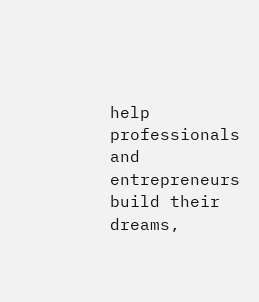help professionals and entrepreneurs build their dreams,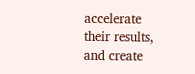accelerate their results, and create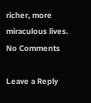richer, more miraculous lives.
No Comments

Leave a Reply